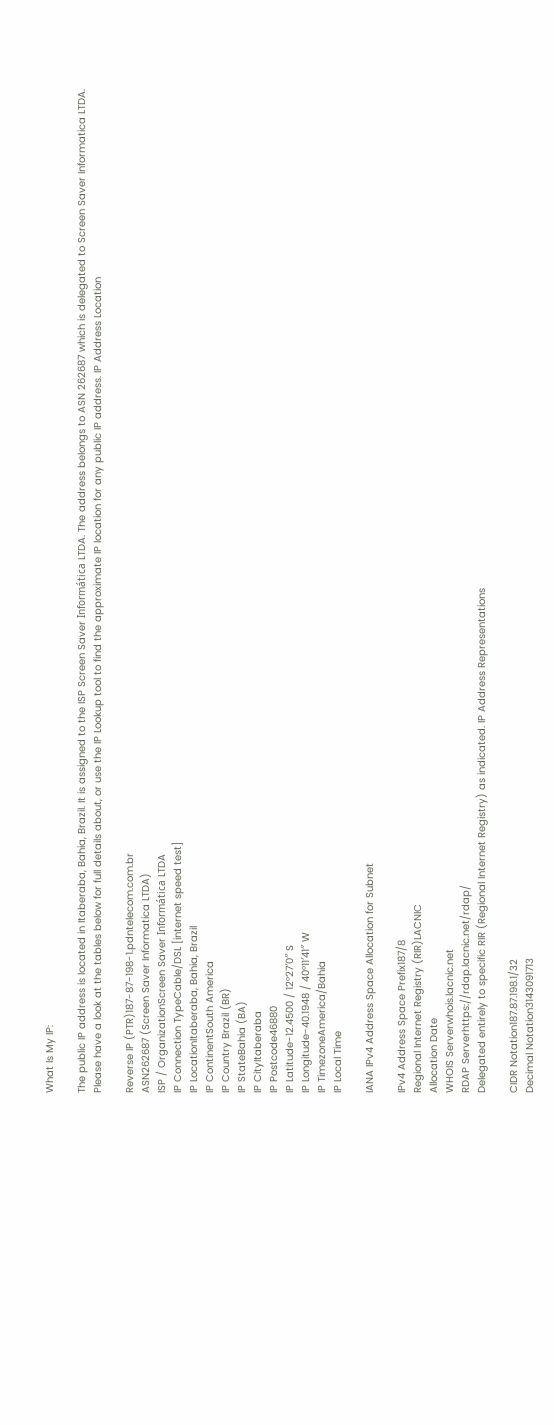What Is My IP:

The public IP address is located in Itaberaba, Bahia, Brazil. It is assigned to the ISP Screen Saver Informática LTDA. The address belongs to ASN 262687 which is delegated to Screen Saver Informatica LTDA.
Please have a look at the tables below for full details about, or use the IP Lookup tool to find the approximate IP location for any public IP address. IP Address Location

Reverse IP (PTR)187-87-198-1.pdntelecom.com.br
ASN262687 (Screen Saver Informatica LTDA)
ISP / OrganizationScreen Saver Informática LTDA
IP Connection TypeCable/DSL [internet speed test]
IP LocationItaberaba, Bahia, Brazil
IP ContinentSouth America
IP Country Brazil (BR)
IP StateBahia (BA)
IP CityItaberaba
IP Postcode46880
IP Latitude-12.4500 / 12°27′0″ S
IP Longitude-40.1948 / 40°11′41″ W
IP TimezoneAmerica/Bahia
IP Local Time

IANA IPv4 Address Space Allocation for Subnet

IPv4 Address Space Prefix187/8
Regional Internet Registry (RIR)LACNIC
Allocation Date
WHOIS Serverwhois.lacnic.net
RDAP Serverhttps://rdap.lacnic.net/rdap/
Delegated entirely to specific RIR (Regional Internet Registry) as indicated. IP Address Representations

CIDR Notation187.87.198.1/32
Decimal Notation3143091713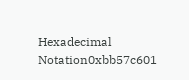Hexadecimal Notation0xbb57c601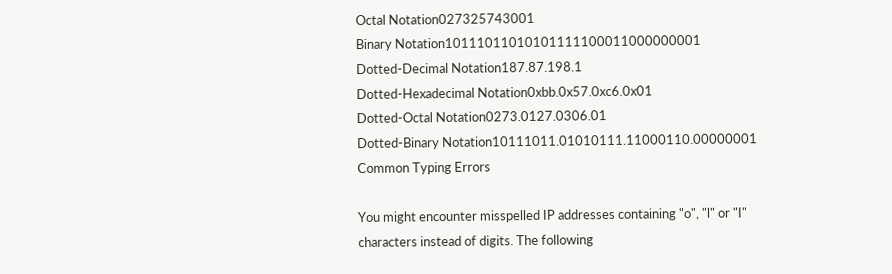Octal Notation027325743001
Binary Notation10111011010101111100011000000001
Dotted-Decimal Notation187.87.198.1
Dotted-Hexadecimal Notation0xbb.0x57.0xc6.0x01
Dotted-Octal Notation0273.0127.0306.01
Dotted-Binary Notation10111011.01010111.11000110.00000001 Common Typing Errors

You might encounter misspelled IP addresses containing "o", "l" or "I" characters instead of digits. The following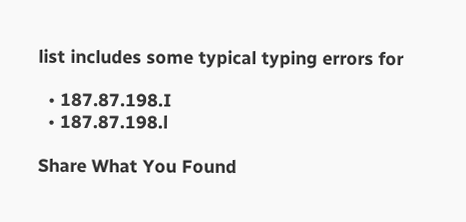list includes some typical typing errors for

  • 187.87.198.I
  • 187.87.198.l

Share What You Found